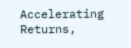Accelerating Returns,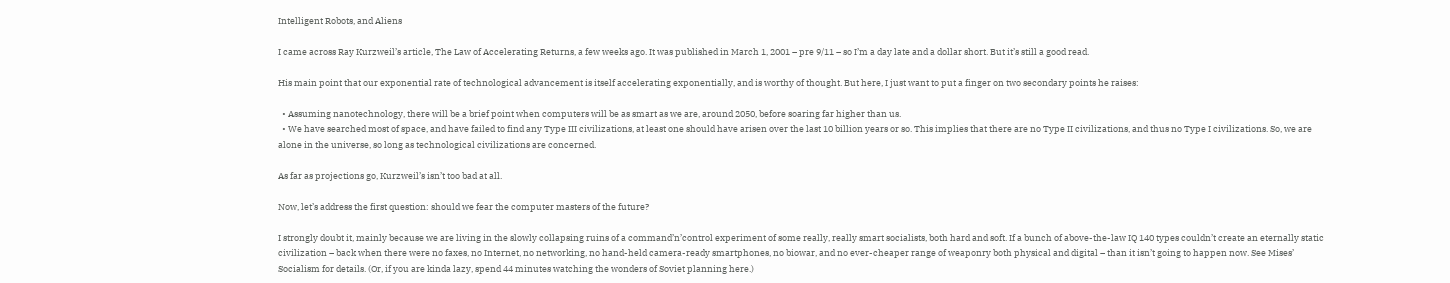Intelligent Robots, and Aliens

I came across Ray Kurzweil’s article, The Law of Accelerating Returns, a few weeks ago. It was published in March 1, 2001 – pre 9/11 – so I’m a day late and a dollar short. But it’s still a good read.

His main point that our exponential rate of technological advancement is itself accelerating exponentially, and is worthy of thought. But here, I just want to put a finger on two secondary points he raises:

  • Assuming nanotechnology, there will be a brief point when computers will be as smart as we are, around 2050, before soaring far higher than us.
  • We have searched most of space, and have failed to find any Type III civilizations, at least one should have arisen over the last 10 billion years or so. This implies that there are no Type II civilizations, and thus no Type I civilizations. So, we are alone in the universe, so long as technological civilizations are concerned.

As far as projections go, Kurzweil’s isn’t too bad at all.

Now, let’s address the first question: should we fear the computer masters of the future?

I strongly doubt it, mainly because we are living in the slowly collapsing ruins of a command’n’control experiment of some really, really smart socialists, both hard and soft. If a bunch of above-the-law IQ 140 types couldn’t create an eternally static civilization – back when there were no faxes, no Internet, no networking, no hand-held camera-ready smartphones, no biowar, and no ever-cheaper range of weaponry both physical and digital – than it isn’t going to happen now. See Mises’ Socialism for details. (Or, if you are kinda lazy, spend 44 minutes watching the wonders of Soviet planning here.)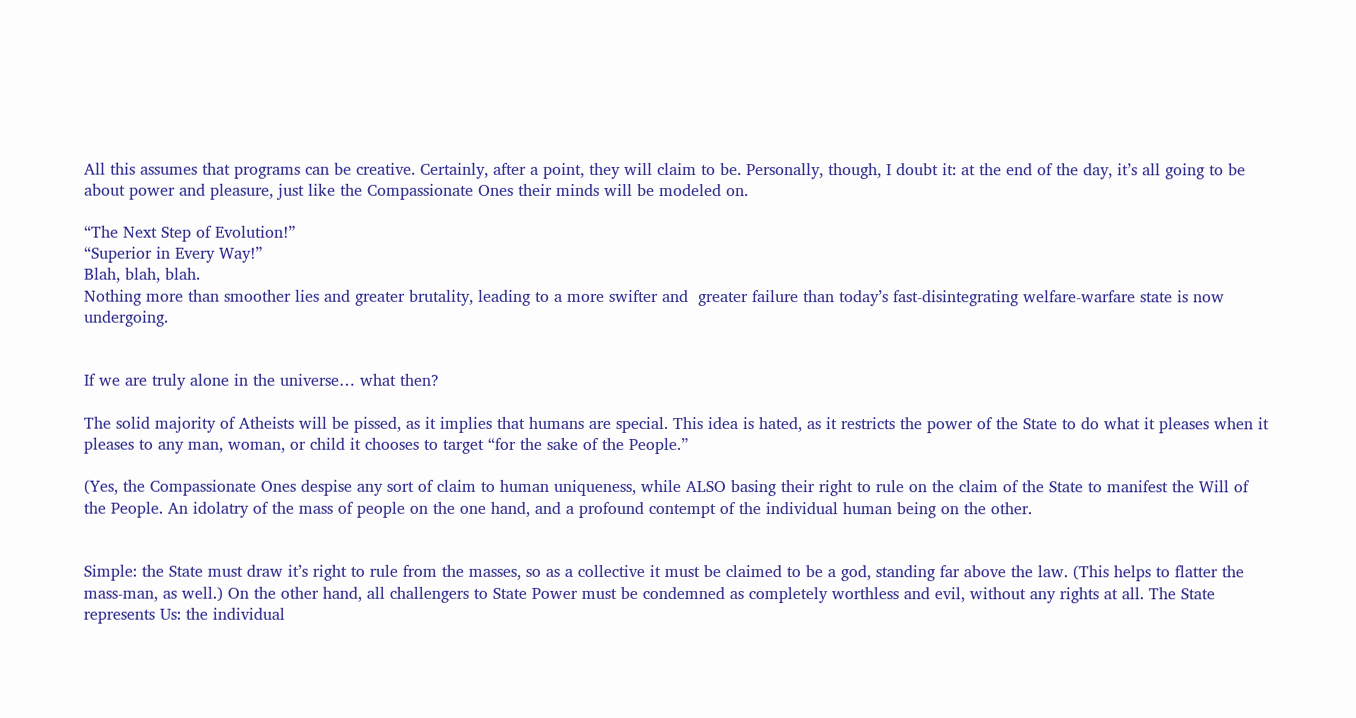All this assumes that programs can be creative. Certainly, after a point, they will claim to be. Personally, though, I doubt it: at the end of the day, it’s all going to be about power and pleasure, just like the Compassionate Ones their minds will be modeled on.

“The Next Step of Evolution!”
“Superior in Every Way!”
Blah, blah, blah.
Nothing more than smoother lies and greater brutality, leading to a more swifter and  greater failure than today’s fast-disintegrating welfare-warfare state is now undergoing.


If we are truly alone in the universe… what then?

The solid majority of Atheists will be pissed, as it implies that humans are special. This idea is hated, as it restricts the power of the State to do what it pleases when it pleases to any man, woman, or child it chooses to target “for the sake of the People.”

(Yes, the Compassionate Ones despise any sort of claim to human uniqueness, while ALSO basing their right to rule on the claim of the State to manifest the Will of the People. An idolatry of the mass of people on the one hand, and a profound contempt of the individual human being on the other.


Simple: the State must draw it’s right to rule from the masses, so as a collective it must be claimed to be a god, standing far above the law. (This helps to flatter the mass-man, as well.) On the other hand, all challengers to State Power must be condemned as completely worthless and evil, without any rights at all. The State represents Us: the individual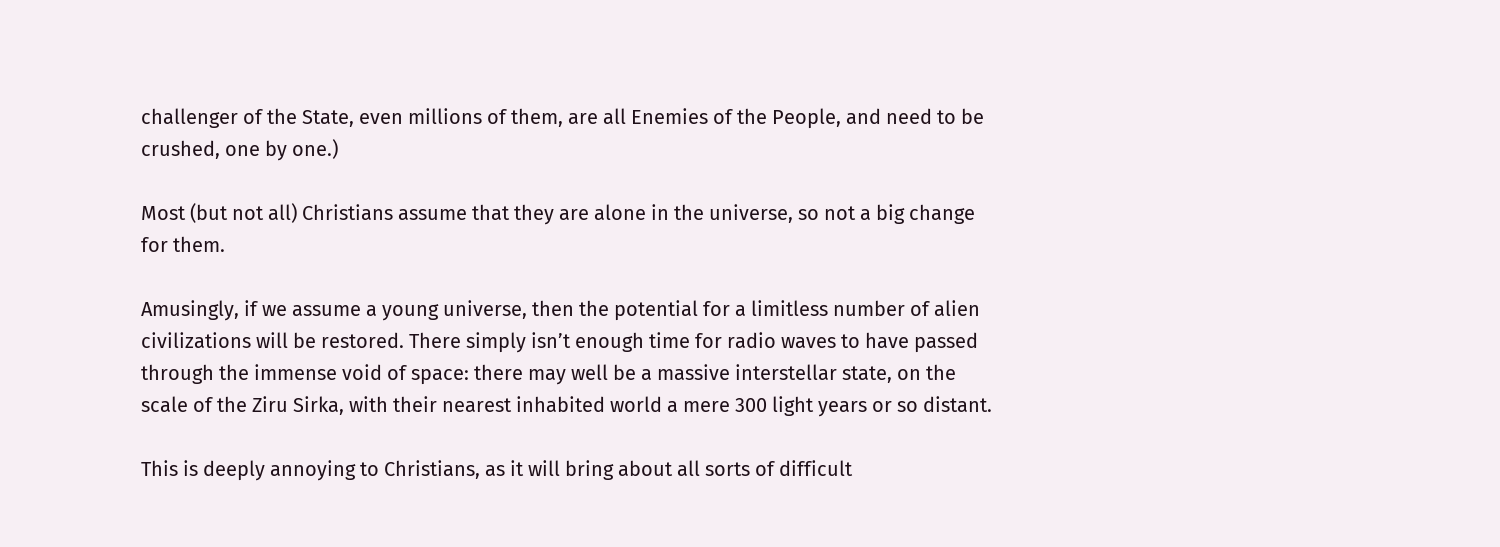challenger of the State, even millions of them, are all Enemies of the People, and need to be crushed, one by one.)

Most (but not all) Christians assume that they are alone in the universe, so not a big change for them.

Amusingly, if we assume a young universe, then the potential for a limitless number of alien civilizations will be restored. There simply isn’t enough time for radio waves to have passed through the immense void of space: there may well be a massive interstellar state, on the scale of the Ziru Sirka, with their nearest inhabited world a mere 300 light years or so distant.

This is deeply annoying to Christians, as it will bring about all sorts of difficult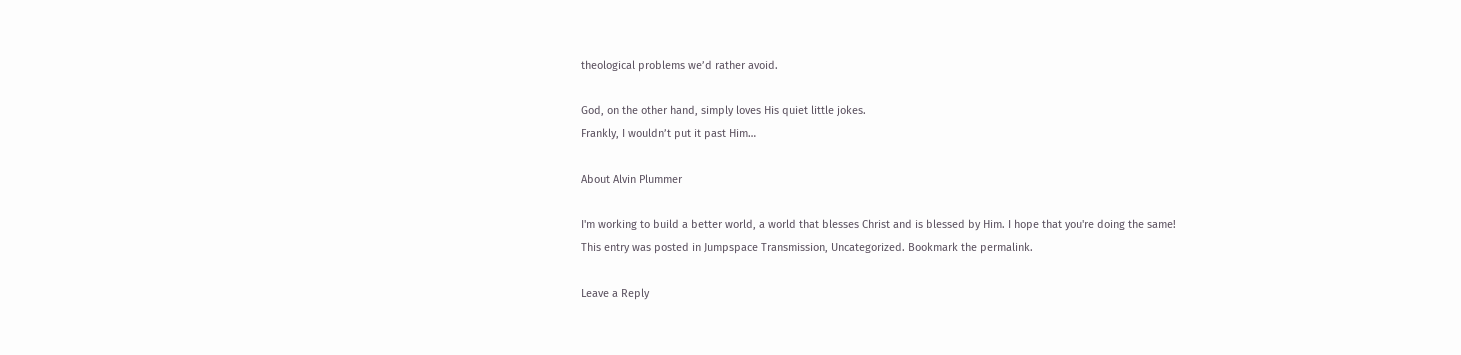theological problems we’d rather avoid.

God, on the other hand, simply loves His quiet little jokes.
Frankly, I wouldn’t put it past Him…

About Alvin Plummer

I'm working to build a better world, a world that blesses Christ and is blessed by Him. I hope that you're doing the same!
This entry was posted in Jumpspace Transmission, Uncategorized. Bookmark the permalink.

Leave a Reply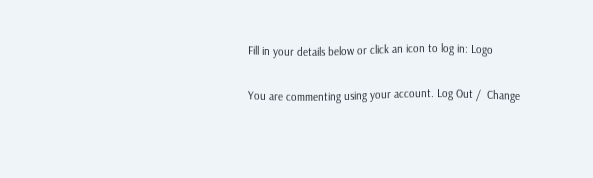Fill in your details below or click an icon to log in: Logo

You are commenting using your account. Log Out /  Change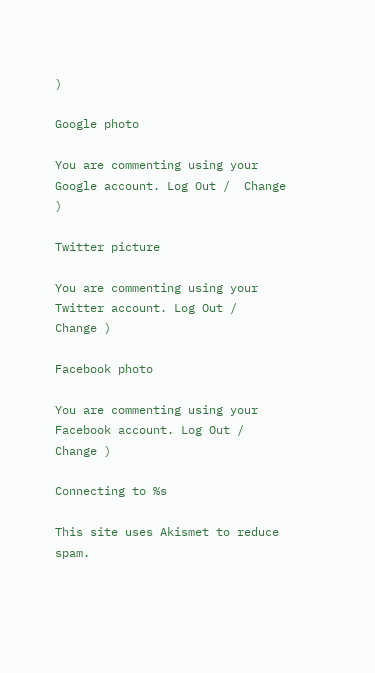)

Google photo

You are commenting using your Google account. Log Out /  Change )

Twitter picture

You are commenting using your Twitter account. Log Out /  Change )

Facebook photo

You are commenting using your Facebook account. Log Out /  Change )

Connecting to %s

This site uses Akismet to reduce spam.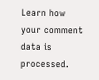Learn how your comment data is processed.